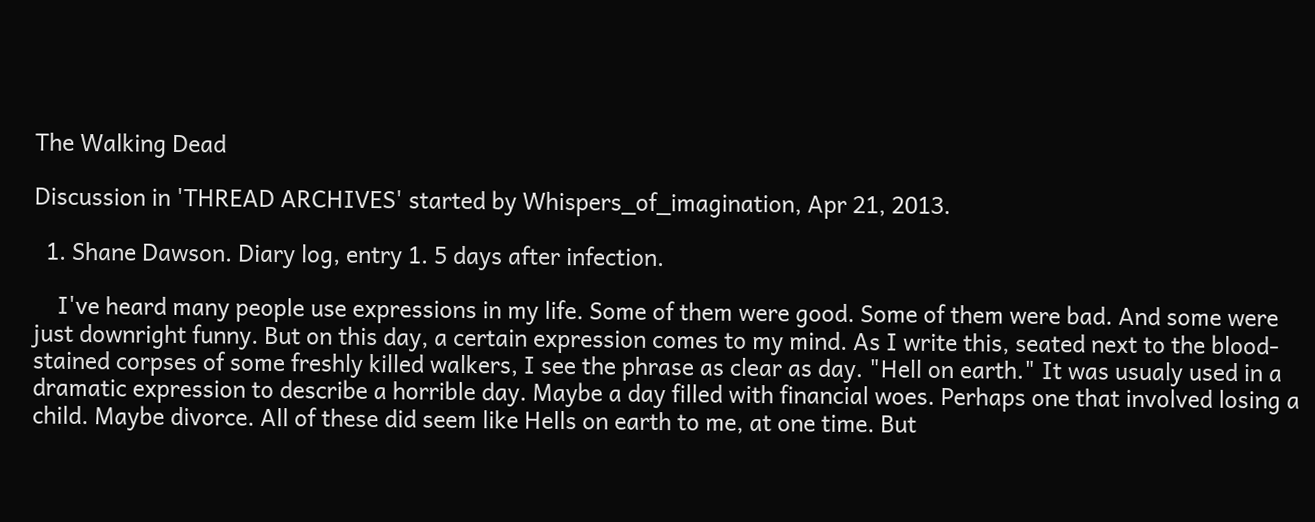The Walking Dead

Discussion in 'THREAD ARCHIVES' started by Whispers_of_imagination, Apr 21, 2013.

  1. Shane Dawson. Diary log, entry 1. 5 days after infection.

    I've heard many people use expressions in my life. Some of them were good. Some of them were bad. And some were just downright funny. But on this day, a certain expression comes to my mind. As I write this, seated next to the blood-stained corpses of some freshly killed walkers, I see the phrase as clear as day. "Hell on earth." It was usualy used in a dramatic expression to describe a horrible day. Maybe a day filled with financial woes. Perhaps one that involved losing a child. Maybe divorce. All of these did seem like Hells on earth to me, at one time. But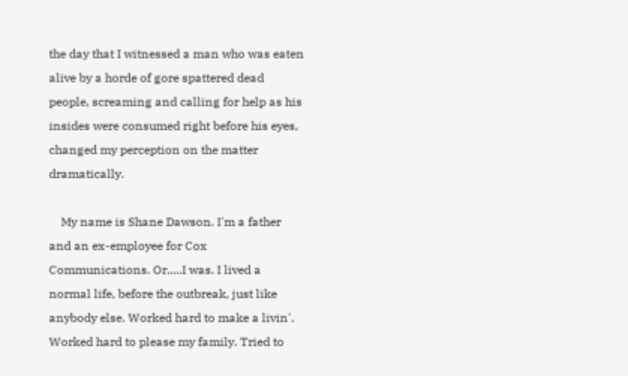the day that I witnessed a man who was eaten alive by a horde of gore spattered dead people, screaming and calling for help as his insides were consumed right before his eyes, changed my perception on the matter dramatically.

    My name is Shane Dawson. I'm a father and an ex-employee for Cox Communications. Or.....I was. I lived a normal life, before the outbreak, just like anybody else. Worked hard to make a livin'. Worked hard to please my family. Tried to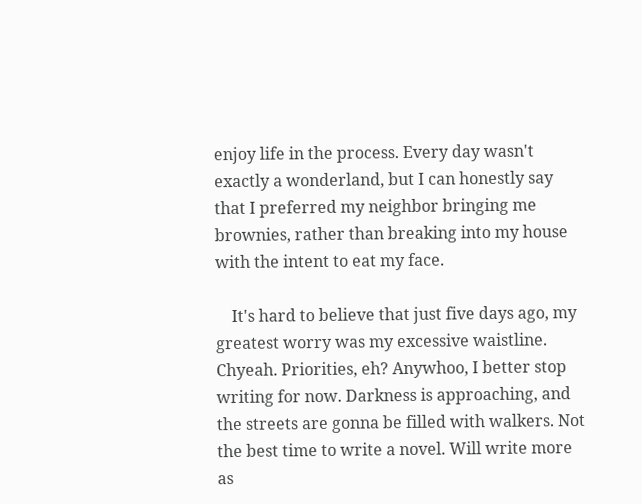enjoy life in the process. Every day wasn't exactly a wonderland, but I can honestly say that I preferred my neighbor bringing me brownies, rather than breaking into my house with the intent to eat my face.

    It's hard to believe that just five days ago, my greatest worry was my excessive waistline. Chyeah. Priorities, eh? Anywhoo, I better stop writing for now. Darkness is approaching, and the streets are gonna be filled with walkers. Not the best time to write a novel. Will write more as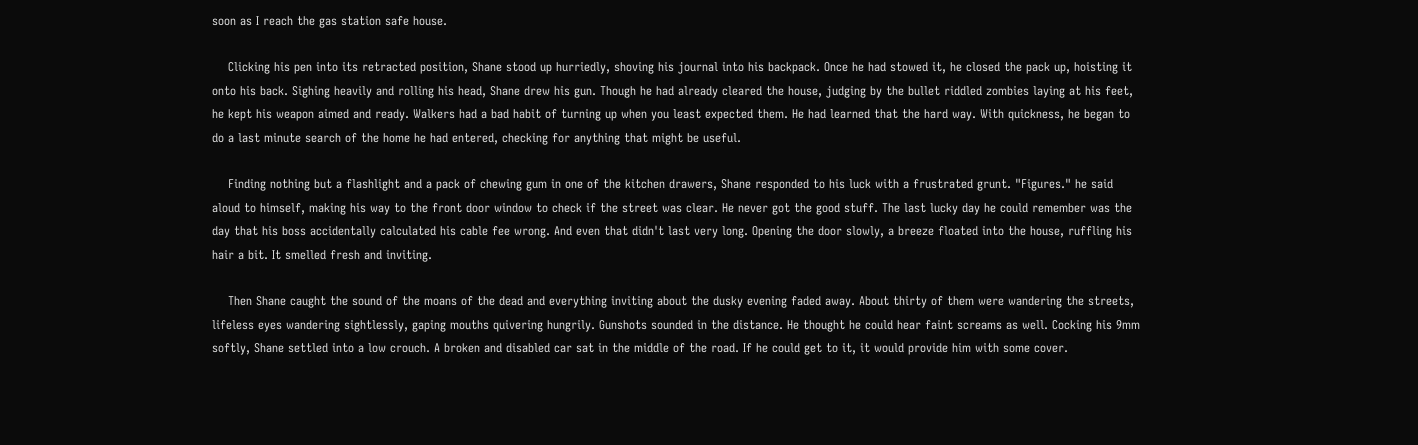soon as I reach the gas station safe house.

    Clicking his pen into its retracted position, Shane stood up hurriedly, shoving his journal into his backpack. Once he had stowed it, he closed the pack up, hoisting it onto his back. Sighing heavily and rolling his head, Shane drew his gun. Though he had already cleared the house, judging by the bullet riddled zombies laying at his feet, he kept his weapon aimed and ready. Walkers had a bad habit of turning up when you least expected them. He had learned that the hard way. With quickness, he began to do a last minute search of the home he had entered, checking for anything that might be useful.

    Finding nothing but a flashlight and a pack of chewing gum in one of the kitchen drawers, Shane responded to his luck with a frustrated grunt. "Figures." he said aloud to himself, making his way to the front door window to check if the street was clear. He never got the good stuff. The last lucky day he could remember was the day that his boss accidentally calculated his cable fee wrong. And even that didn't last very long. Opening the door slowly, a breeze floated into the house, ruffling his hair a bit. It smelled fresh and inviting.

    Then Shane caught the sound of the moans of the dead and everything inviting about the dusky evening faded away. About thirty of them were wandering the streets, lifeless eyes wandering sightlessly, gaping mouths quivering hungrily. Gunshots sounded in the distance. He thought he could hear faint screams as well. Cocking his 9mm softly, Shane settled into a low crouch. A broken and disabled car sat in the middle of the road. If he could get to it, it would provide him with some cover.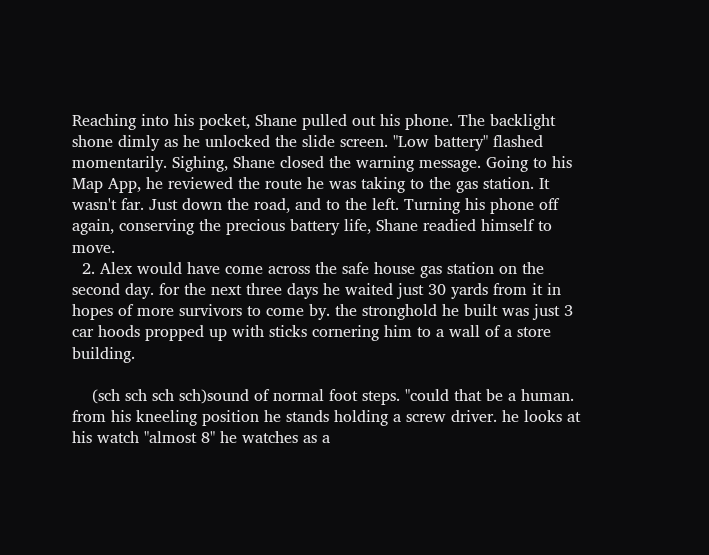Reaching into his pocket, Shane pulled out his phone. The backlight shone dimly as he unlocked the slide screen. "Low battery" flashed momentarily. Sighing, Shane closed the warning message. Going to his Map App, he reviewed the route he was taking to the gas station. It wasn't far. Just down the road, and to the left. Turning his phone off again, conserving the precious battery life, Shane readied himself to move.
  2. Alex would have come across the safe house gas station on the second day. for the next three days he waited just 30 yards from it in hopes of more survivors to come by. the stronghold he built was just 3 car hoods propped up with sticks cornering him to a wall of a store building.

    (sch sch sch sch)sound of normal foot steps. "could that be a human. from his kneeling position he stands holding a screw driver. he looks at his watch "almost 8" he watches as a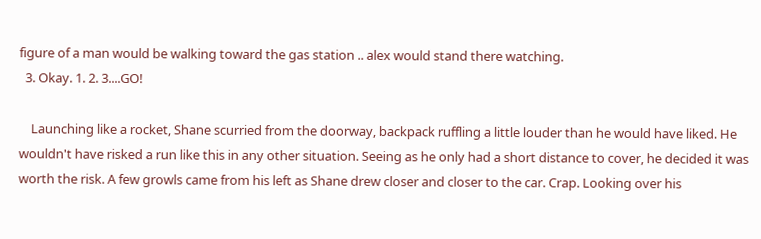figure of a man would be walking toward the gas station .. alex would stand there watching.
  3. Okay. 1. 2. 3....GO!

    Launching like a rocket, Shane scurried from the doorway, backpack ruffling a little louder than he would have liked. He wouldn't have risked a run like this in any other situation. Seeing as he only had a short distance to cover, he decided it was worth the risk. A few growls came from his left as Shane drew closer and closer to the car. Crap. Looking over his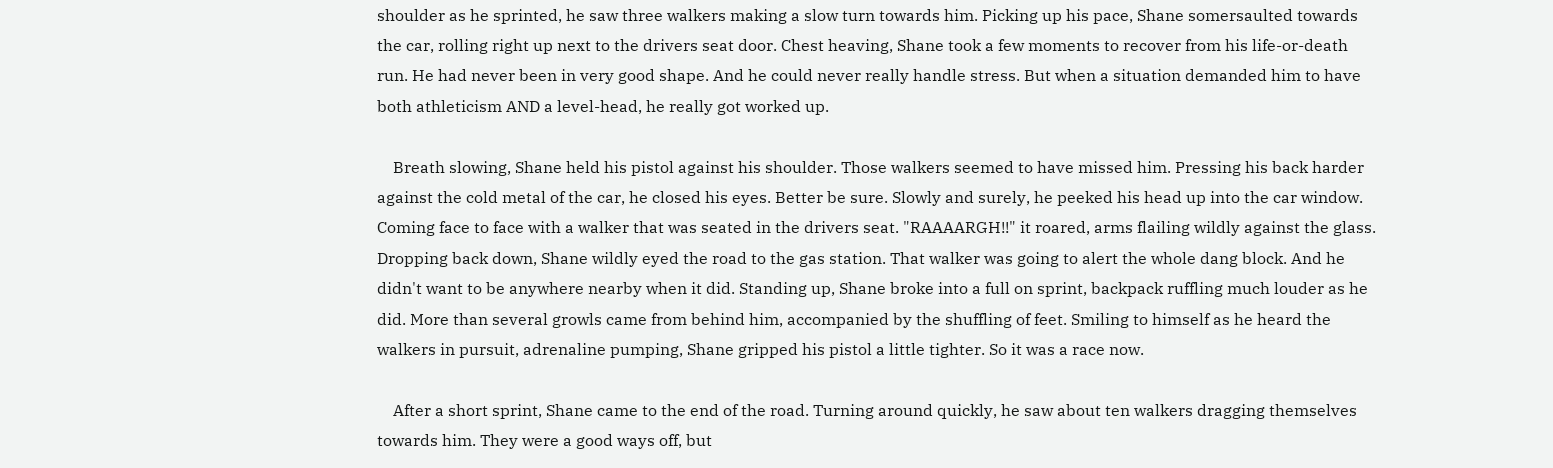shoulder as he sprinted, he saw three walkers making a slow turn towards him. Picking up his pace, Shane somersaulted towards the car, rolling right up next to the drivers seat door. Chest heaving, Shane took a few moments to recover from his life-or-death run. He had never been in very good shape. And he could never really handle stress. But when a situation demanded him to have both athleticism AND a level-head, he really got worked up.

    Breath slowing, Shane held his pistol against his shoulder. Those walkers seemed to have missed him. Pressing his back harder against the cold metal of the car, he closed his eyes. Better be sure. Slowly and surely, he peeked his head up into the car window. Coming face to face with a walker that was seated in the drivers seat. "RAAAARGH!!" it roared, arms flailing wildly against the glass. Dropping back down, Shane wildly eyed the road to the gas station. That walker was going to alert the whole dang block. And he didn't want to be anywhere nearby when it did. Standing up, Shane broke into a full on sprint, backpack ruffling much louder as he did. More than several growls came from behind him, accompanied by the shuffling of feet. Smiling to himself as he heard the walkers in pursuit, adrenaline pumping, Shane gripped his pistol a little tighter. So it was a race now.

    After a short sprint, Shane came to the end of the road. Turning around quickly, he saw about ten walkers dragging themselves towards him. They were a good ways off, but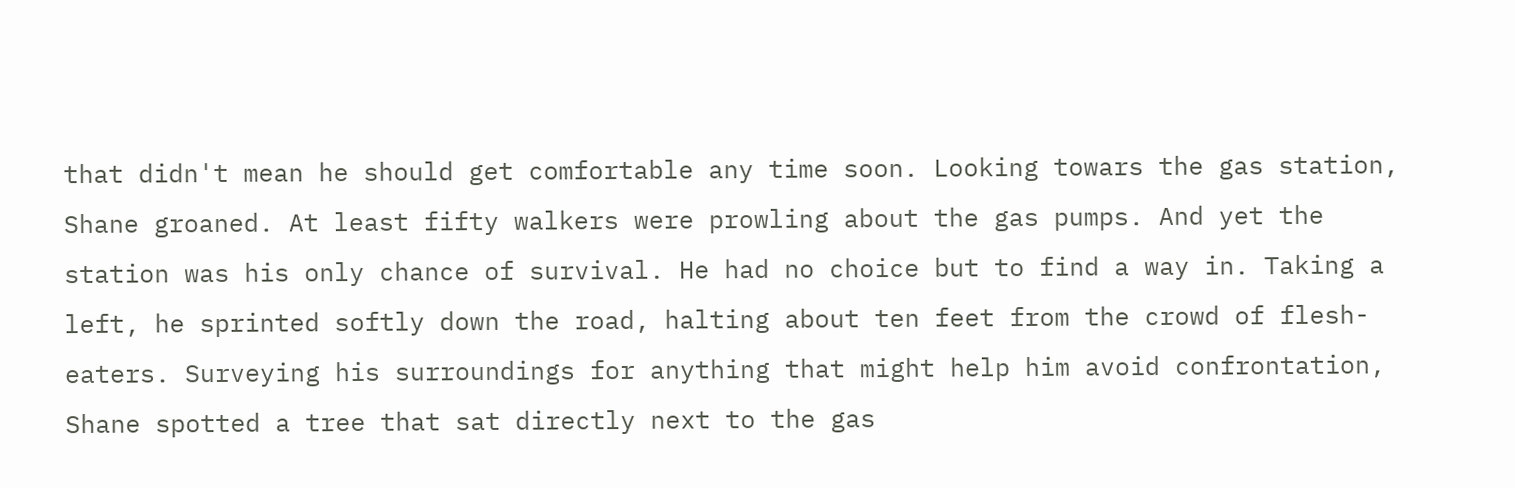that didn't mean he should get comfortable any time soon. Looking towars the gas station, Shane groaned. At least fifty walkers were prowling about the gas pumps. And yet the station was his only chance of survival. He had no choice but to find a way in. Taking a left, he sprinted softly down the road, halting about ten feet from the crowd of flesh-eaters. Surveying his surroundings for anything that might help him avoid confrontation, Shane spotted a tree that sat directly next to the gas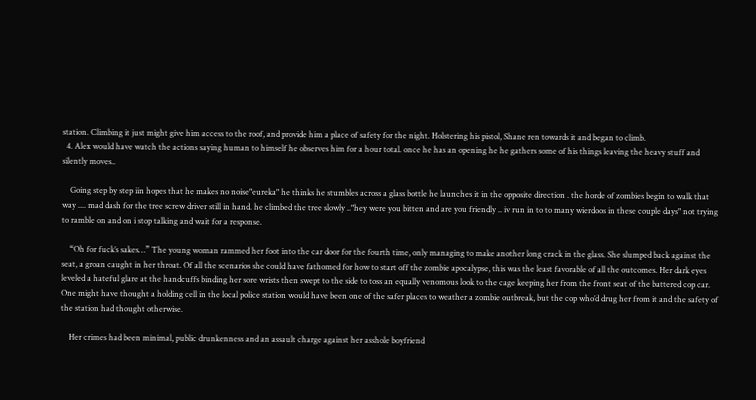station. Climbing it just might give him access to the roof, and provide him a place of safety for the night. Holstering his pistol, Shane ren towards it and began to climb.
  4. Alex would have watch the actions saying human to himself he observes him for a hour total. once he has an opening he he gathers some of his things leaving the heavy stuff and silently moves..

    Going step by step iin hopes that he makes no noise"eureka" he thinks he stumbles across a glass bottle he launches it in the opposite direction . the horde of zombies begin to walk that way .... mad dash for the tree screw driver still in hand. he climbed the tree slowly .."hey were you bitten and are you friendly .. iv run in to to many wierdoos in these couple days" not trying to ramble on and on i stop talking and wait for a response.

    “Oh for fuck’s sakes…” The young woman rammed her foot into the car door for the fourth time, only managing to make another long crack in the glass. She slumped back against the seat, a groan caught in her throat. Of all the scenarios she could have fathomed for how to start off the zombie apocalypse, this was the least favorable of all the outcomes. Her dark eyes leveled a hateful glare at the handcuffs binding her sore wrists then swept to the side to toss an equally venomous look to the cage keeping her from the front seat of the battered cop car. One might have thought a holding cell in the local police station would have been one of the safer places to weather a zombie outbreak, but the cop who’d drug her from it and the safety of the station had thought otherwise.

    Her crimes had been minimal, public drunkenness and an assault charge against her asshole boyfriend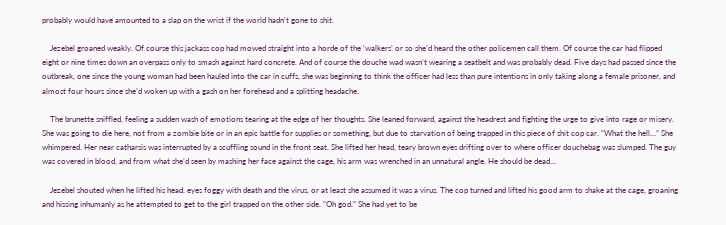probably would have amounted to a slap on the wrist if the world hadn’t gone to shit.

    Jezebel groaned weakly. Of course this jackass cop had mowed straight into a horde of the ‘walkers’ or so she’d heard the other policemen call them. Of course the car had flipped eight or nine times down an overpass only to smash against hard concrete. And of course the douche wad wasn’t wearing a seatbelt and was probably dead. Five days had passed since the outbreak, one since the young woman had been hauled into the car in cuffs, she was beginning to think the officer had less than pure intentions in only taking along a female prisoner, and almost four hours since she’d woken up with a gash on her forehead and a splitting headache.

    The brunette sniffled, feeling a sudden wash of emotions tearing at the edge of her thoughts. She leaned forward, against the headrest and fighting the urge to give into rage or misery. She was going to die here, not from a zombie bite or in an epic battle for supplies or something, but due to starvation of being trapped in this piece of shit cop car. “What the hell…” She whimpered. Her near catharsis was interrupted by a scuffling sound in the front seat. She lifted her head, teary brown eyes drifting over to where officer douchebag was slumped. The guy was covered in blood, and from what she’d seen by mashing her face against the cage, his arm was wrenched in an unnatural angle. He should be dead…

    Jezebel shouted when he lifted his head, eyes foggy with death and the virus, or at least she assumed it was a virus. The cop turned and lifted his good arm to shake at the cage, groaning and hissing inhumanly as he attempted to get to the girl trapped on the other side. “Oh god.” She had yet to be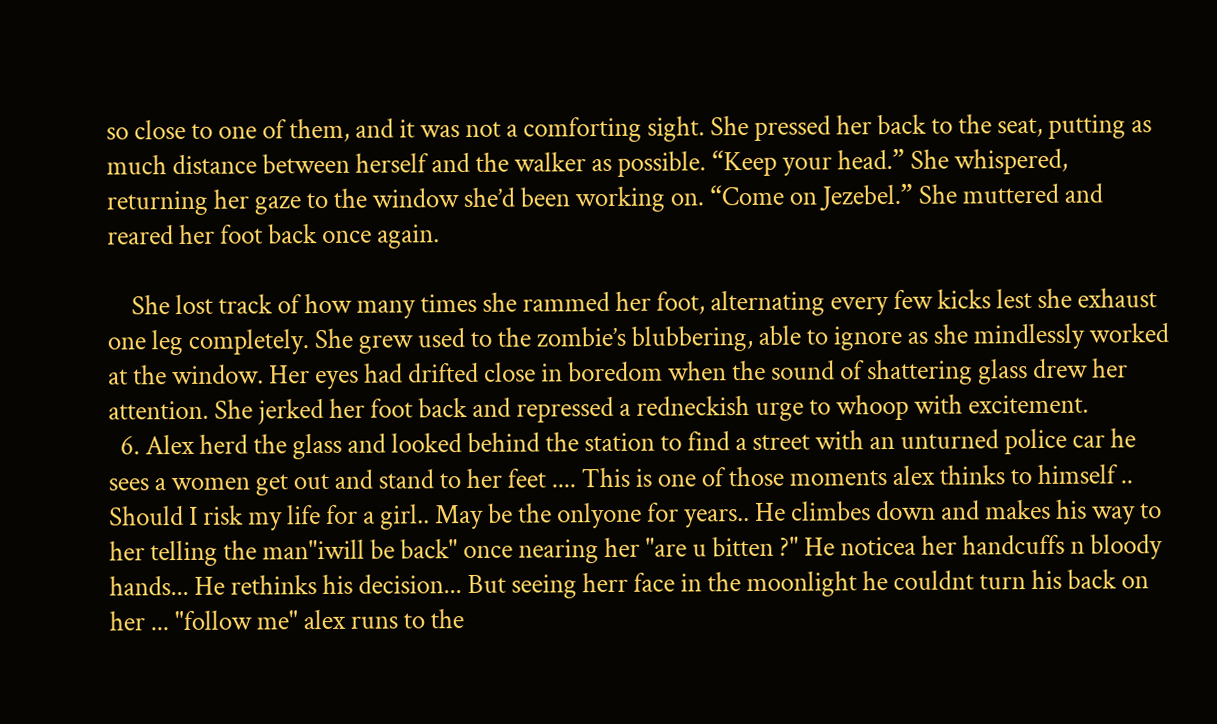so close to one of them, and it was not a comforting sight. She pressed her back to the seat, putting as much distance between herself and the walker as possible. “Keep your head.” She whispered, returning her gaze to the window she’d been working on. “Come on Jezebel.” She muttered and reared her foot back once again.

    She lost track of how many times she rammed her foot, alternating every few kicks lest she exhaust one leg completely. She grew used to the zombie’s blubbering, able to ignore as she mindlessly worked at the window. Her eyes had drifted close in boredom when the sound of shattering glass drew her attention. She jerked her foot back and repressed a redneckish urge to whoop with excitement.
  6. Alex herd the glass and looked behind the station to find a street with an unturned police car he sees a women get out and stand to her feet .... This is one of those moments alex thinks to himself .. Should I risk my life for a girl.. May be the onlyone for years.. He climbes down and makes his way to her telling the man"iwill be back" once nearing her "are u bitten ?" He noticea her handcuffs n bloody hands... He rethinks his decision... But seeing herr face in the moonlight he couldnt turn his back on her ... "follow me" alex runs to the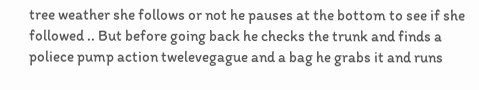tree weather she follows or not he pauses at the bottom to see if she followed .. But before going back he checks the trunk and finds a poliece pump action twelevegague and a bag he grabs it and runs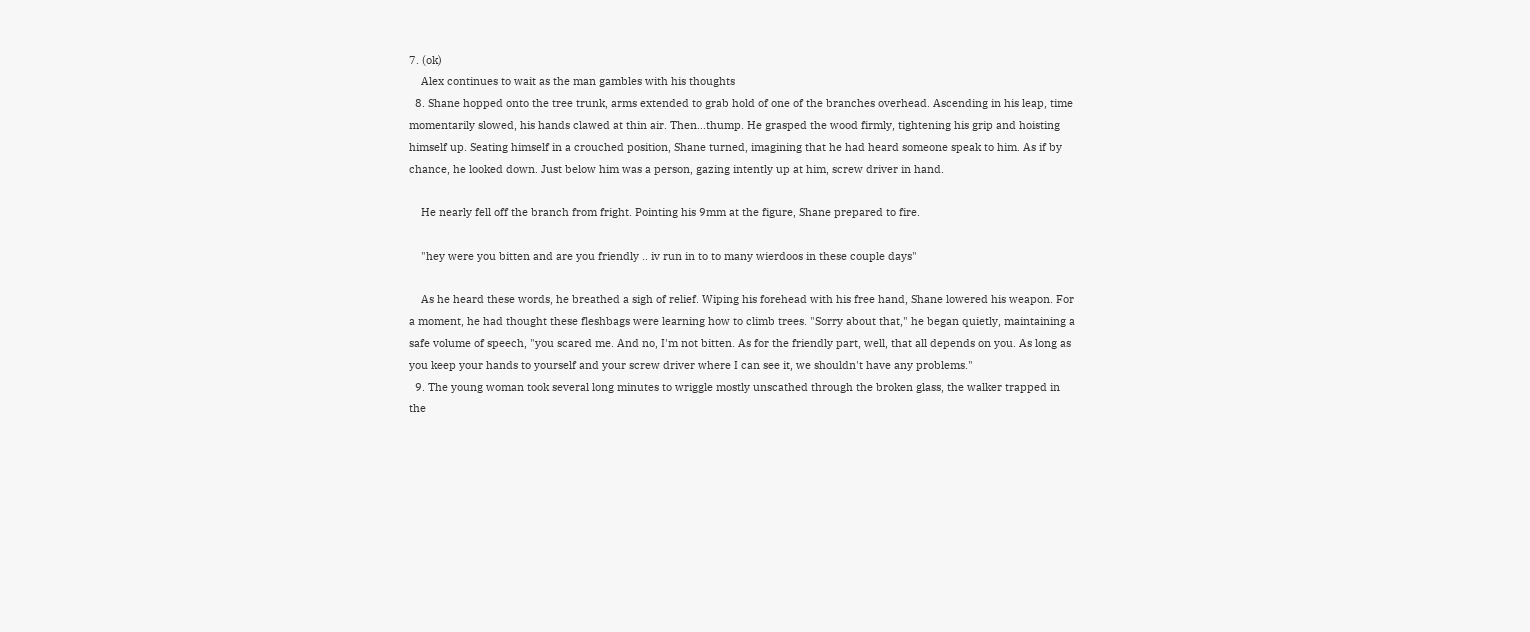7. (ok)
    Alex continues to wait as the man gambles with his thoughts
  8. Shane hopped onto the tree trunk, arms extended to grab hold of one of the branches overhead. Ascending in his leap, time momentarily slowed, his hands clawed at thin air. Then...thump. He grasped the wood firmly, tightening his grip and hoisting himself up. Seating himself in a crouched position, Shane turned, imagining that he had heard someone speak to him. As if by chance, he looked down. Just below him was a person, gazing intently up at him, screw driver in hand.

    He nearly fell off the branch from fright. Pointing his 9mm at the figure, Shane prepared to fire.

    "hey were you bitten and are you friendly .. iv run in to to many wierdoos in these couple days"

    As he heard these words, he breathed a sigh of relief. Wiping his forehead with his free hand, Shane lowered his weapon. For a moment, he had thought these fleshbags were learning how to climb trees. "Sorry about that," he began quietly, maintaining a safe volume of speech, "you scared me. And no, I'm not bitten. As for the friendly part, well, that all depends on you. As long as you keep your hands to yourself and your screw driver where I can see it, we shouldn't have any problems."
  9. The young woman took several long minutes to wriggle mostly unscathed through the broken glass, the walker trapped in the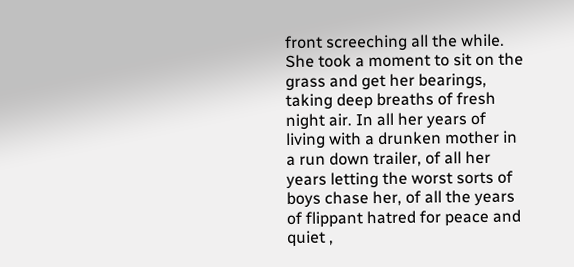front screeching all the while. She took a moment to sit on the grass and get her bearings, taking deep breaths of fresh night air. In all her years of living with a drunken mother in a run down trailer, of all her years letting the worst sorts of boys chase her, of all the years of flippant hatred for peace and quiet ,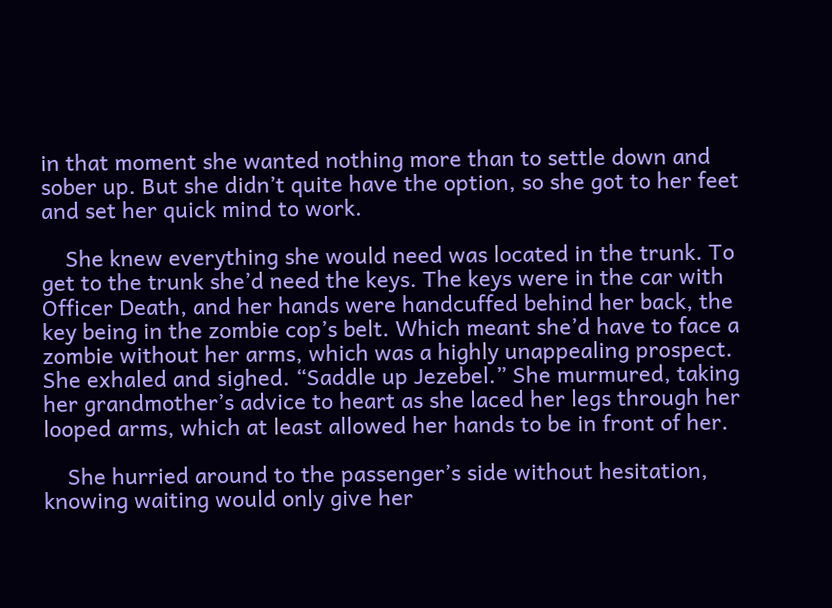in that moment she wanted nothing more than to settle down and sober up. But she didn’t quite have the option, so she got to her feet and set her quick mind to work.

    She knew everything she would need was located in the trunk. To get to the trunk she’d need the keys. The keys were in the car with Officer Death, and her hands were handcuffed behind her back, the key being in the zombie cop’s belt. Which meant she’d have to face a zombie without her arms, which was a highly unappealing prospect. She exhaled and sighed. “Saddle up Jezebel.” She murmured, taking her grandmother’s advice to heart as she laced her legs through her looped arms, which at least allowed her hands to be in front of her.

    She hurried around to the passenger’s side without hesitation, knowing waiting would only give her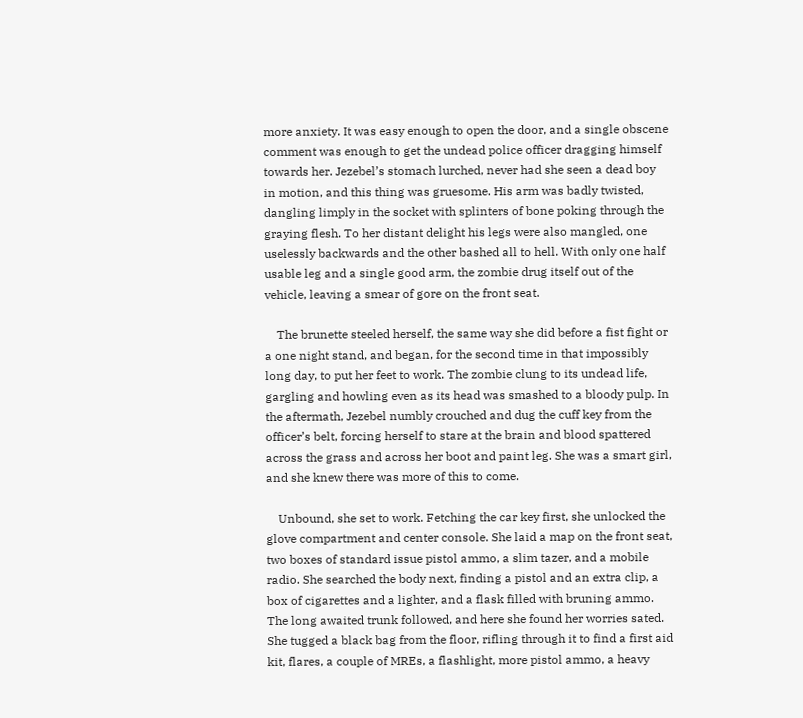more anxiety. It was easy enough to open the door, and a single obscene comment was enough to get the undead police officer dragging himself towards her. Jezebel’s stomach lurched, never had she seen a dead boy in motion, and this thing was gruesome. His arm was badly twisted, dangling limply in the socket with splinters of bone poking through the graying flesh. To her distant delight his legs were also mangled, one uselessly backwards and the other bashed all to hell. With only one half usable leg and a single good arm, the zombie drug itself out of the vehicle, leaving a smear of gore on the front seat.

    The brunette steeled herself, the same way she did before a fist fight or a one night stand, and began, for the second time in that impossibly long day, to put her feet to work. The zombie clung to its undead life, gargling and howling even as its head was smashed to a bloody pulp. In the aftermath, Jezebel numbly crouched and dug the cuff key from the officer’s belt, forcing herself to stare at the brain and blood spattered across the grass and across her boot and paint leg. She was a smart girl, and she knew there was more of this to come.

    Unbound, she set to work. Fetching the car key first, she unlocked the glove compartment and center console. She laid a map on the front seat, two boxes of standard issue pistol ammo, a slim tazer, and a mobile radio. She searched the body next, finding a pistol and an extra clip, a box of cigarettes and a lighter, and a flask filled with bruning ammo. The long awaited trunk followed, and here she found her worries sated. She tugged a black bag from the floor, rifling through it to find a first aid kit, flares, a couple of MREs, a flashlight, more pistol ammo, a heavy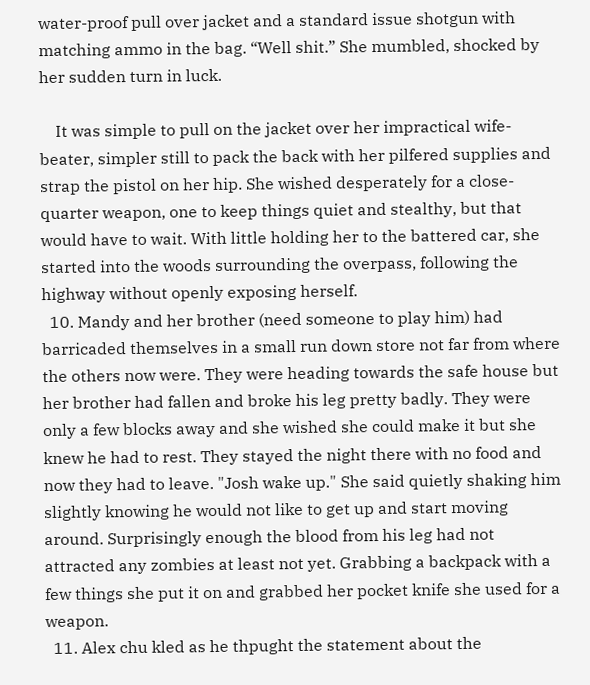water-proof pull over jacket and a standard issue shotgun with matching ammo in the bag. “Well shit.” She mumbled, shocked by her sudden turn in luck.

    It was simple to pull on the jacket over her impractical wife-beater, simpler still to pack the back with her pilfered supplies and strap the pistol on her hip. She wished desperately for a close-quarter weapon, one to keep things quiet and stealthy, but that would have to wait. With little holding her to the battered car, she started into the woods surrounding the overpass, following the highway without openly exposing herself.
  10. Mandy and her brother (need someone to play him) had barricaded themselves in a small run down store not far from where the others now were. They were heading towards the safe house but her brother had fallen and broke his leg pretty badly. They were only a few blocks away and she wished she could make it but she knew he had to rest. They stayed the night there with no food and now they had to leave. "Josh wake up." She said quietly shaking him slightly knowing he would not like to get up and start moving around. Surprisingly enough the blood from his leg had not attracted any zombies at least not yet. Grabbing a backpack with a few things she put it on and grabbed her pocket knife she used for a weapon.
  11. Alex chu kled as he thpught the statement about the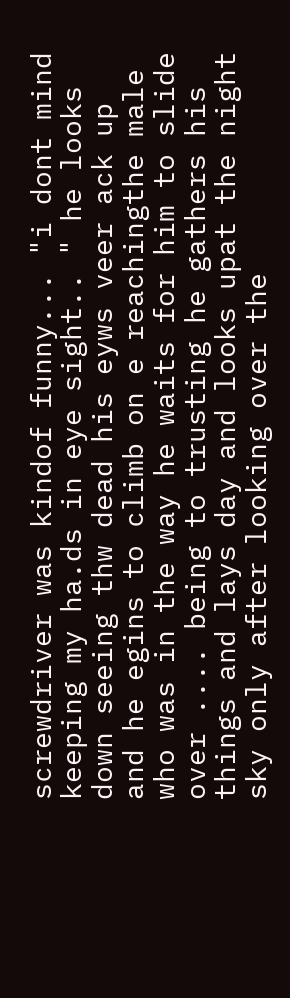screwdriver was kindof funny... "i dont mind keeping my ha.ds in eye sight.. " he looks down seeing thw dead his eyws veer ack up and he egins to climb on e reachingthe male who was in the way he waits for him to slide over .... being to trusting he gathers his things and lays day and looks upat the night sky only after looking over the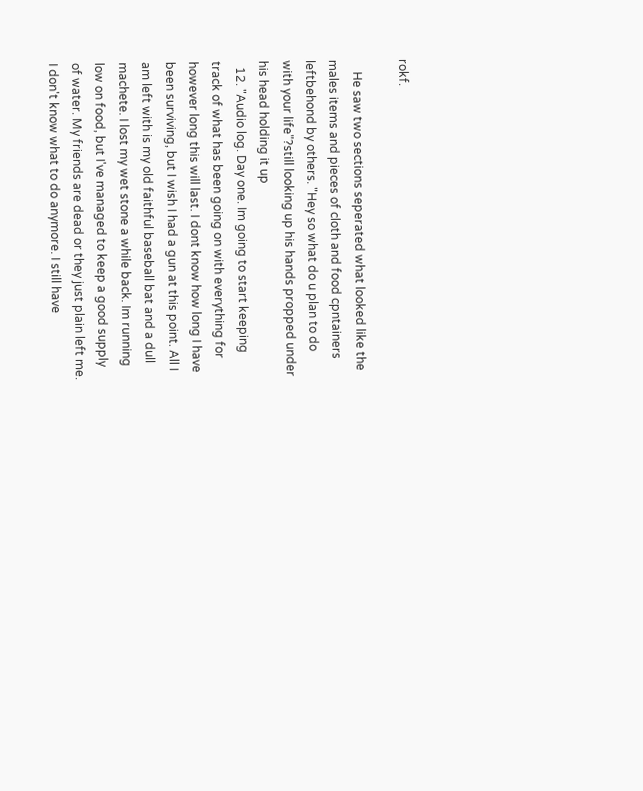rokf.

    He saw two sections seperated what looked like the males items and pieces of cloth and food cpntainers leftbehond by others. "Hey so what do u plan to do with your life"?still looking up his hands propped under his head holding it up
  12. "Audio log. Day one. Im going to start keeping track of what has been going on with everything for however long this will last. I dont know how long I have been surviving, but I wish I had a gun at this point. All I am left with is my old faithful baseball bat and a dull machete. I lost my wet stone a while back. Im running low on food, but I've managed to keep a good supply of water. My friends are dead or they just plain left me. I don't know what to do anymore. I still have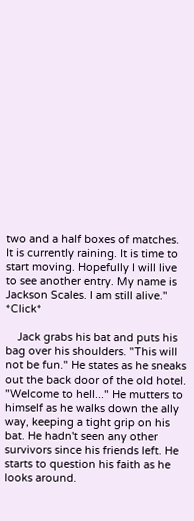two and a half boxes of matches. It is currently raining. It is time to start moving. Hopefully I will live to see another entry. My name is Jackson Scales. I am still alive." *Click*

    Jack grabs his bat and puts his bag over his shoulders. "This will not be fun." He states as he sneaks out the back door of the old hotel. "Welcome to hell..." He mutters to himself as he walks down the ally way, keeping a tight grip on his bat. He hadn't seen any other survivors since his friends left. He starts to question his faith as he looks around.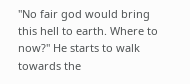"No fair god would bring this hell to earth. Where to now?" He starts to walk towards the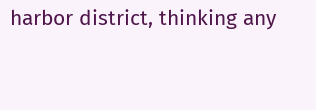harbor district, thinking any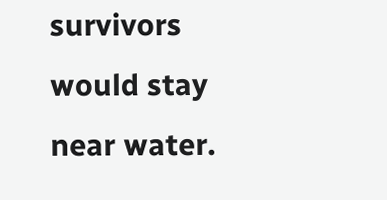survivors would stay near water.